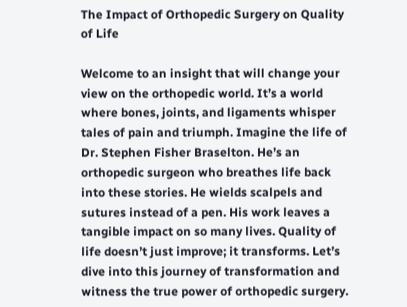The Impact of Orthopedic Surgery on Quality of Life

Welcome to an insight that will change your view on the orthopedic world. It’s a world where bones, joints, and ligaments whisper tales of pain and triumph. Imagine the life of Dr. Stephen Fisher Braselton. He’s an orthopedic surgeon who breathes life back into these stories. He wields scalpels and sutures instead of a pen. His work leaves a tangible impact on so many lives. Quality of life doesn’t just improve; it transforms. Let’s dive into this journey of transformation and witness the true power of orthopedic surgery.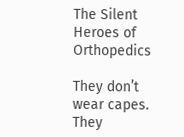The Silent Heroes of Orthopedics

They don’t wear capes. They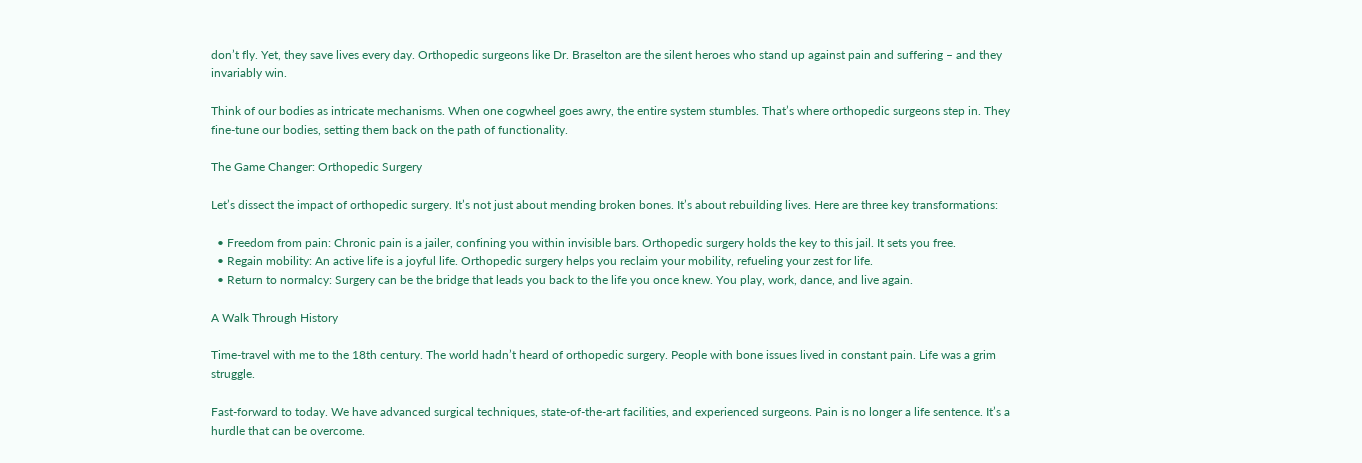don’t fly. Yet, they save lives every day. Orthopedic surgeons like Dr. Braselton are the silent heroes who stand up against pain and suffering – and they invariably win.

Think of our bodies as intricate mechanisms. When one cogwheel goes awry, the entire system stumbles. That’s where orthopedic surgeons step in. They fine-tune our bodies, setting them back on the path of functionality.

The Game Changer: Orthopedic Surgery

Let’s dissect the impact of orthopedic surgery. It’s not just about mending broken bones. It’s about rebuilding lives. Here are three key transformations:

  • Freedom from pain: Chronic pain is a jailer, confining you within invisible bars. Orthopedic surgery holds the key to this jail. It sets you free.
  • Regain mobility: An active life is a joyful life. Orthopedic surgery helps you reclaim your mobility, refueling your zest for life.
  • Return to normalcy: Surgery can be the bridge that leads you back to the life you once knew. You play, work, dance, and live again.

A Walk Through History

Time-travel with me to the 18th century. The world hadn’t heard of orthopedic surgery. People with bone issues lived in constant pain. Life was a grim struggle.

Fast-forward to today. We have advanced surgical techniques, state-of-the-art facilities, and experienced surgeons. Pain is no longer a life sentence. It’s a hurdle that can be overcome.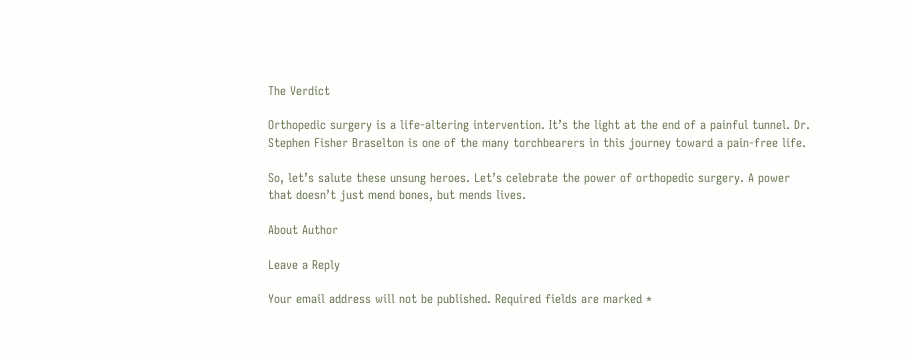The Verdict

Orthopedic surgery is a life-altering intervention. It’s the light at the end of a painful tunnel. Dr. Stephen Fisher Braselton is one of the many torchbearers in this journey toward a pain-free life.

So, let’s salute these unsung heroes. Let’s celebrate the power of orthopedic surgery. A power that doesn’t just mend bones, but mends lives.

About Author

Leave a Reply

Your email address will not be published. Required fields are marked *